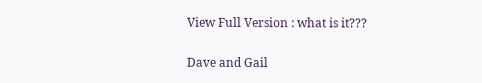View Full Version : what is it???

Dave and Gail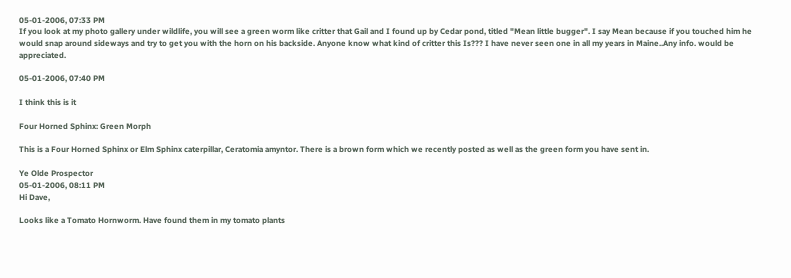05-01-2006, 07:33 PM
If you look at my photo gallery under wildlife, you will see a green worm like critter that Gail and I found up by Cedar pond, titled "Mean little bugger". I say Mean because if you touched him he would snap around sideways and try to get you with the horn on his backside. Anyone know what kind of critter this Is??? I have never seen one in all my years in Maine..Any info. would be appreciated.

05-01-2006, 07:40 PM

I think this is it

Four Horned Sphinx: Green Morph

This is a Four Horned Sphinx or Elm Sphinx caterpillar, Ceratomia amyntor. There is a brown form which we recently posted as well as the green form you have sent in.

Ye Olde Prospector
05-01-2006, 08:11 PM
Hi Dave,

Looks like a Tomato Hornworm. Have found them in my tomato plants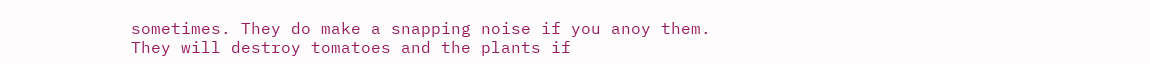sometimes. They do make a snapping noise if you anoy them. They will destroy tomatoes and the plants if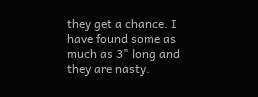they get a chance. I have found some as much as 3" long and they are nasty.